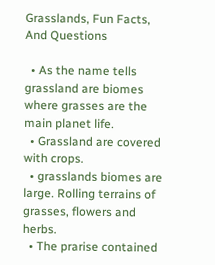Grasslands, Fun Facts, And Questions

  • As the name tells grassland are biomes where grasses are the main planet life.
  • Grassland are covered with crops.
  • grasslands biomes are large. Rolling terrains of grasses, flowers and herbs.
  • The prarise contained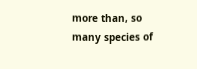more than, so many species of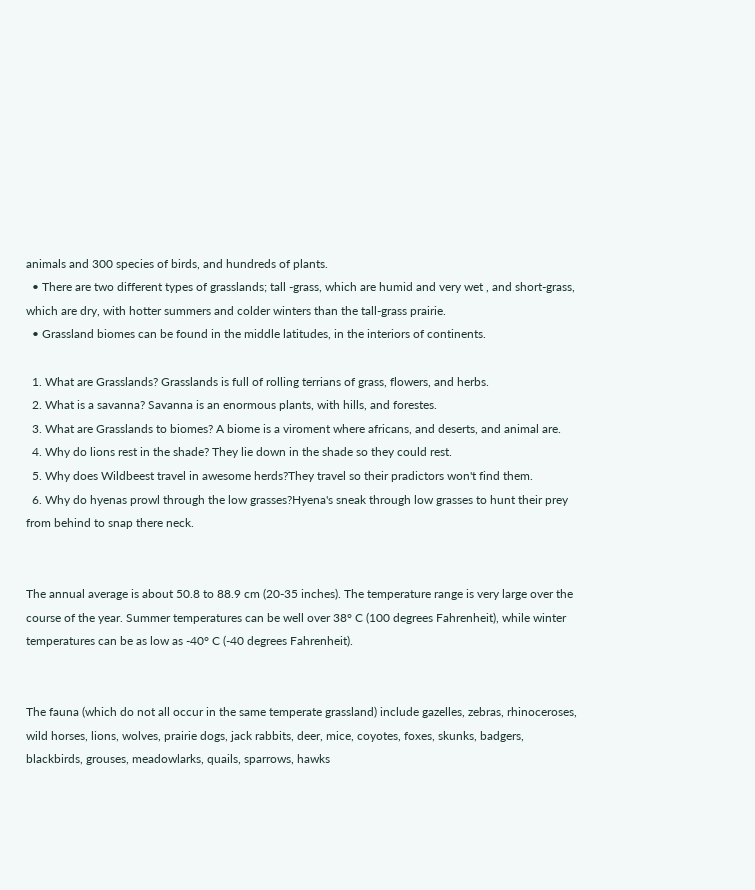animals and 300 species of birds, and hundreds of plants.
  • There are two different types of grasslands; tall -grass, which are humid and very wet , and short-grass, which are dry, with hotter summers and colder winters than the tall-grass prairie.
  • Grassland biomes can be found in the middle latitudes, in the interiors of continents.

  1. What are Grasslands? Grasslands is full of rolling terrians of grass, flowers, and herbs.
  2. What is a savanna? Savanna is an enormous plants, with hills, and forestes.
  3. What are Grasslands to biomes? A biome is a viroment where africans, and deserts, and animal are.
  4. Why do lions rest in the shade? They lie down in the shade so they could rest.
  5. Why does Wildbeest travel in awesome herds?They travel so their pradictors won't find them.
  6. Why do hyenas prowl through the low grasses?Hyena's sneak through low grasses to hunt their prey from behind to snap there neck.


The annual average is about 50.8 to 88.9 cm (20-35 inches). The temperature range is very large over the course of the year. Summer temperatures can be well over 38° C (100 degrees Fahrenheit), while winter temperatures can be as low as -40° C (-40 degrees Fahrenheit).


The fauna (which do not all occur in the same temperate grassland) include gazelles, zebras, rhinoceroses, wild horses, lions, wolves, prairie dogs, jack rabbits, deer, mice, coyotes, foxes, skunks, badgers, blackbirds, grouses, meadowlarks, quails, sparrows, hawks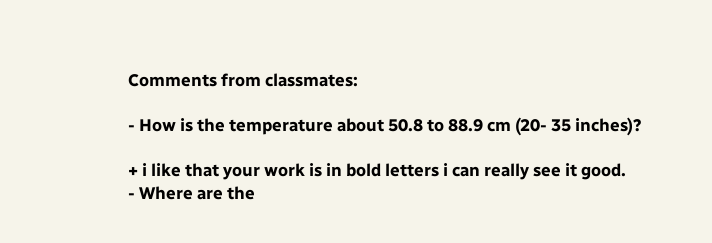Comments from classmates:

- How is the temperature about 50.8 to 88.9 cm (20- 35 inches)?

+ i like that your work is in bold letters i can really see it good.
- Where are the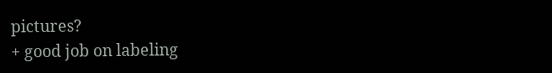pictures?
+ good job on labeling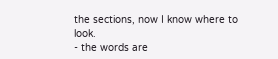the sections, now I know where to look.
- the words are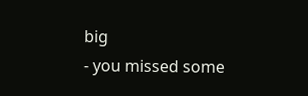big
- you missed some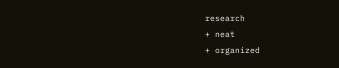research
+ neat
+ organized